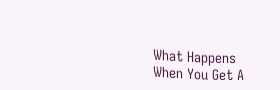What Happens When You Get A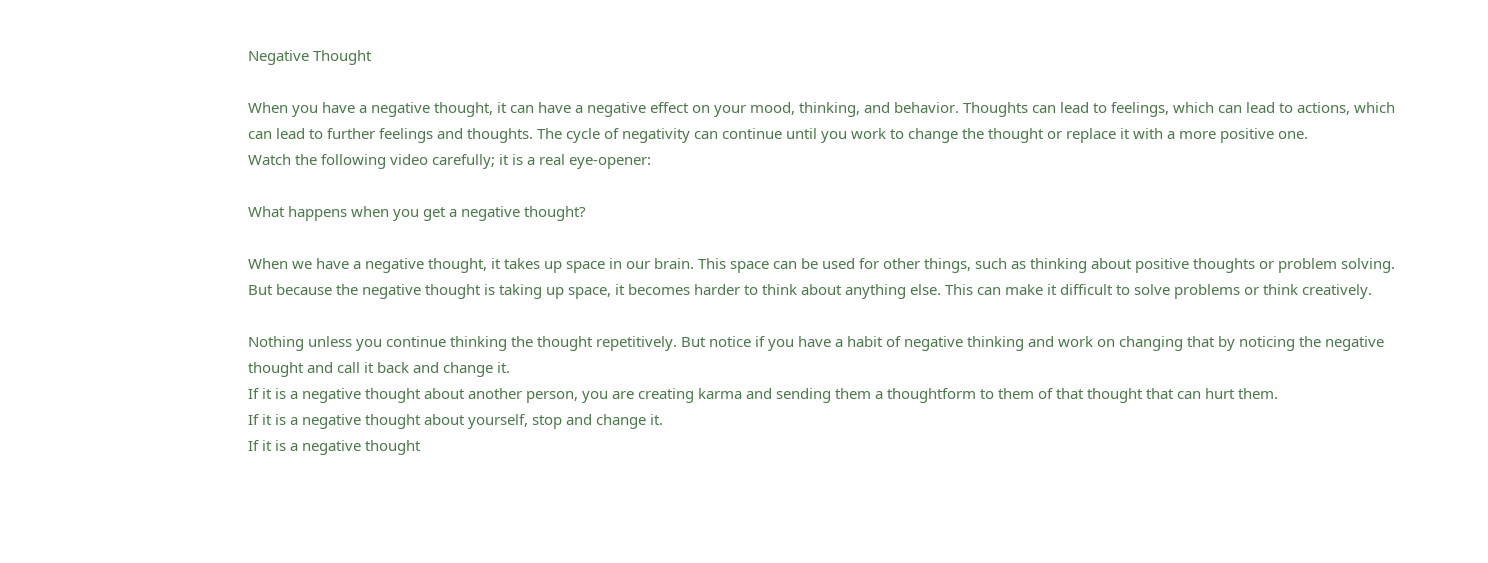Negative Thought

When you have a negative thought, it can have a negative effect on your mood, thinking, and behavior. Thoughts can lead to feelings, which can lead to actions, which can lead to further feelings and thoughts. The cycle of negativity can continue until you work to change the thought or replace it with a more positive one.
Watch the following video carefully; it is a real eye-opener:

What happens when you get a negative thought?

When we have a negative thought, it takes up space in our brain. This space can be used for other things, such as thinking about positive thoughts or problem solving. But because the negative thought is taking up space, it becomes harder to think about anything else. This can make it difficult to solve problems or think creatively.

Nothing unless you continue thinking the thought repetitively. But notice if you have a habit of negative thinking and work on changing that by noticing the negative thought and call it back and change it.
If it is a negative thought about another person, you are creating karma and sending them a thoughtform to them of that thought that can hurt them.
If it is a negative thought about yourself, stop and change it.
If it is a negative thought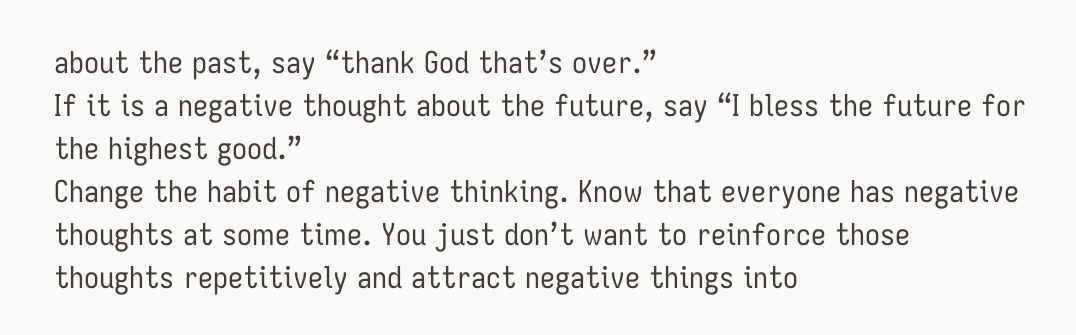about the past, say “thank God that’s over.”
If it is a negative thought about the future, say “I bless the future for the highest good.”
Change the habit of negative thinking. Know that everyone has negative thoughts at some time. You just don’t want to reinforce those thoughts repetitively and attract negative things into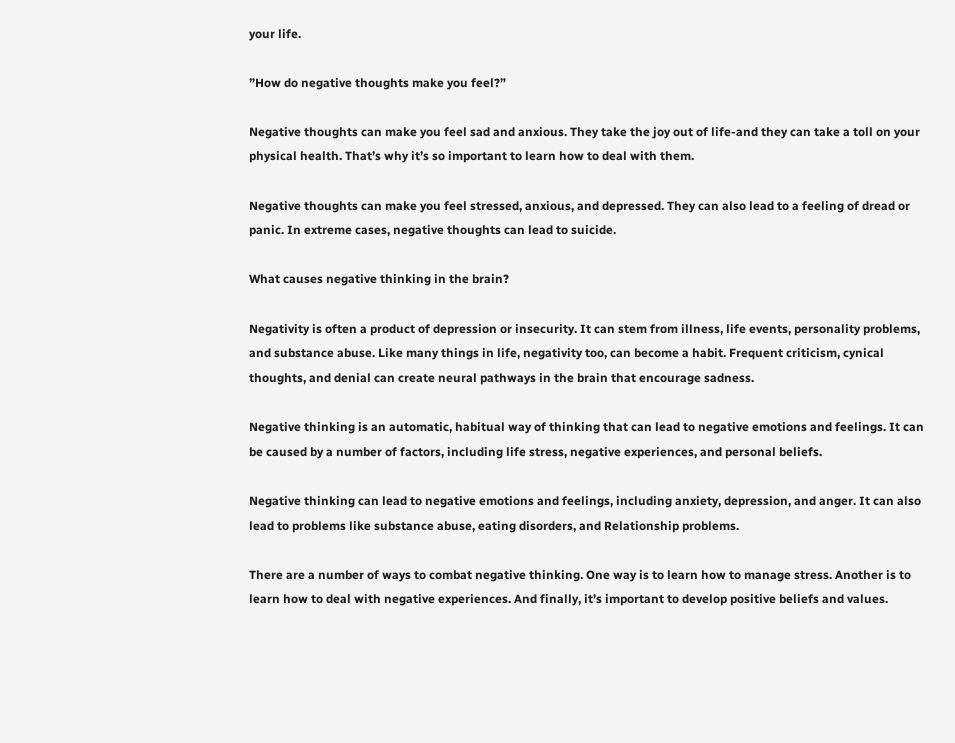your life.

”How do negative thoughts make you feel?”

Negative thoughts can make you feel sad and anxious. They take the joy out of life-and they can take a toll on your physical health. That’s why it’s so important to learn how to deal with them.

Negative thoughts can make you feel stressed, anxious, and depressed. They can also lead to a feeling of dread or panic. In extreme cases, negative thoughts can lead to suicide.

What causes negative thinking in the brain?

Negativity is often a product of depression or insecurity. It can stem from illness, life events, personality problems, and substance abuse. Like many things in life, negativity too, can become a habit. Frequent criticism, cynical thoughts, and denial can create neural pathways in the brain that encourage sadness.

Negative thinking is an automatic, habitual way of thinking that can lead to negative emotions and feelings. It can be caused by a number of factors, including life stress, negative experiences, and personal beliefs.

Negative thinking can lead to negative emotions and feelings, including anxiety, depression, and anger. It can also lead to problems like substance abuse, eating disorders, and Relationship problems.

There are a number of ways to combat negative thinking. One way is to learn how to manage stress. Another is to learn how to deal with negative experiences. And finally, it’s important to develop positive beliefs and values.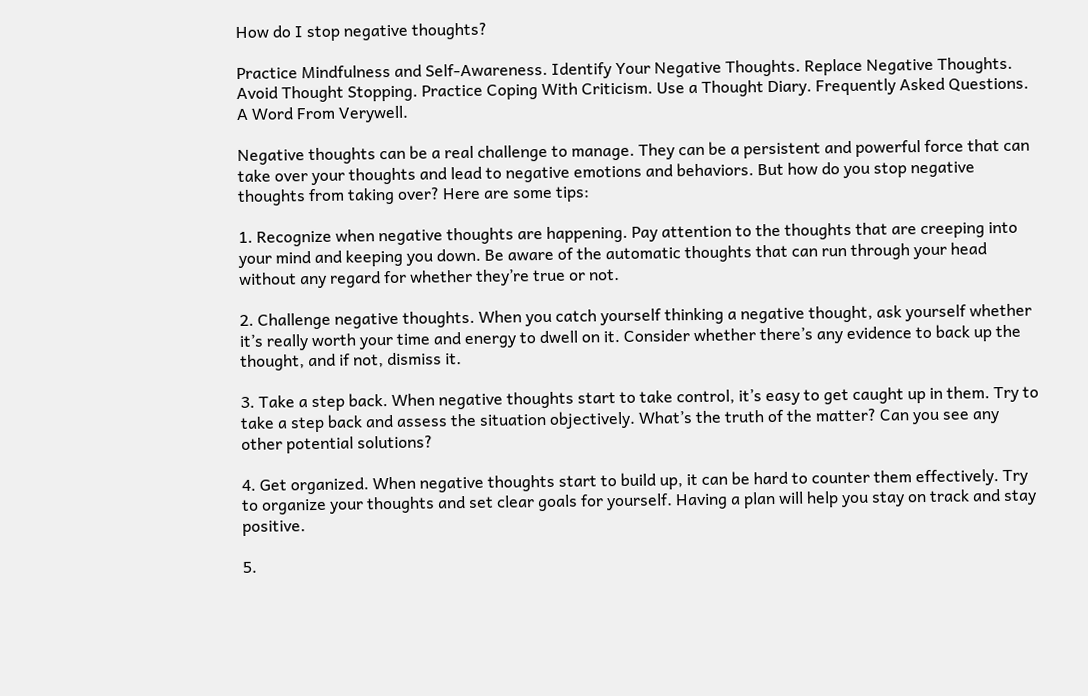How do I stop negative thoughts?

Practice Mindfulness and Self-Awareness. Identify Your Negative Thoughts. Replace Negative Thoughts. Avoid Thought Stopping. Practice Coping With Criticism. Use a Thought Diary. Frequently Asked Questions. A Word From Verywell.

Negative thoughts can be a real challenge to manage. They can be a persistent and powerful force that can take over your thoughts and lead to negative emotions and behaviors. But how do you stop negative thoughts from taking over? Here are some tips:

1. Recognize when negative thoughts are happening. Pay attention to the thoughts that are creeping into your mind and keeping you down. Be aware of the automatic thoughts that can run through your head without any regard for whether they’re true or not.

2. Challenge negative thoughts. When you catch yourself thinking a negative thought, ask yourself whether it’s really worth your time and energy to dwell on it. Consider whether there’s any evidence to back up the thought, and if not, dismiss it.

3. Take a step back. When negative thoughts start to take control, it’s easy to get caught up in them. Try to take a step back and assess the situation objectively. What’s the truth of the matter? Can you see any other potential solutions?

4. Get organized. When negative thoughts start to build up, it can be hard to counter them effectively. Try to organize your thoughts and set clear goals for yourself. Having a plan will help you stay on track and stay positive.

5.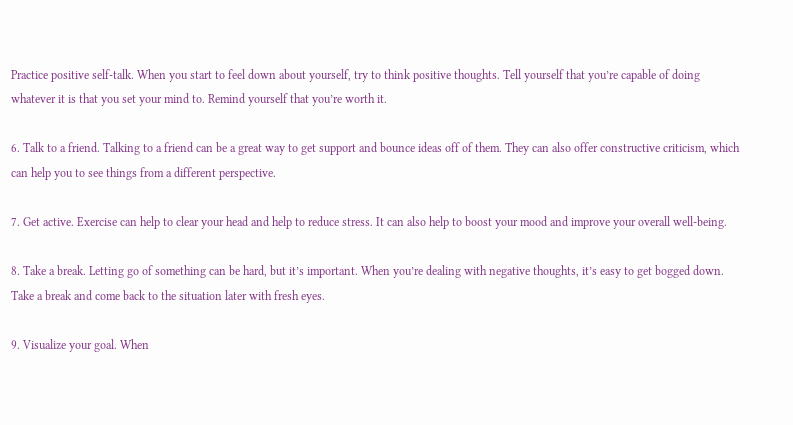Practice positive self-talk. When you start to feel down about yourself, try to think positive thoughts. Tell yourself that you’re capable of doing whatever it is that you set your mind to. Remind yourself that you’re worth it.

6. Talk to a friend. Talking to a friend can be a great way to get support and bounce ideas off of them. They can also offer constructive criticism, which can help you to see things from a different perspective.

7. Get active. Exercise can help to clear your head and help to reduce stress. It can also help to boost your mood and improve your overall well-being.

8. Take a break. Letting go of something can be hard, but it’s important. When you’re dealing with negative thoughts, it’s easy to get bogged down. Take a break and come back to the situation later with fresh eyes.

9. Visualize your goal. When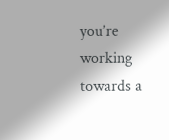you’re working towards a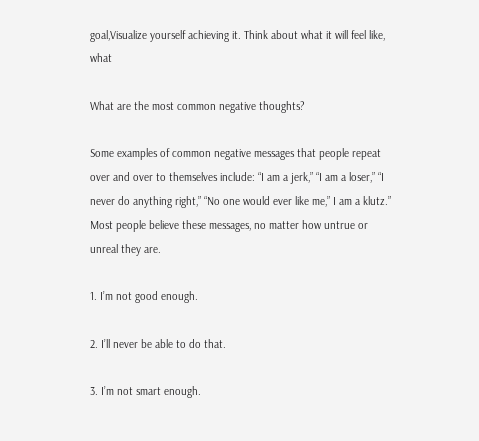goal,Visualize yourself achieving it. Think about what it will feel like, what

What are the most common negative thoughts?

Some examples of common negative messages that people repeat over and over to themselves include: “I am a jerk,” “I am a loser,” “I never do anything right,” “No one would ever like me,” I am a klutz.” Most people believe these messages, no matter how untrue or unreal they are.

1. I’m not good enough.

2. I’ll never be able to do that.

3. I’m not smart enough.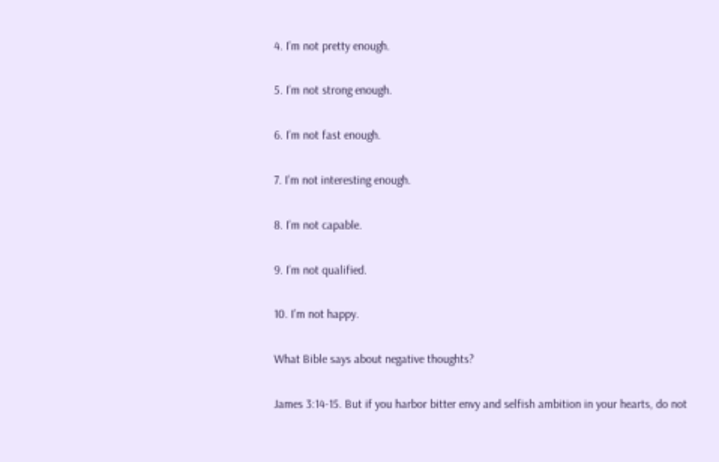4. I’m not pretty enough.

5. I’m not strong enough.

6. I’m not fast enough.

7. I’m not interesting enough.

8. I’m not capable.

9. I’m not qualified.

10. I’m not happy.

What Bible says about negative thoughts?

James 3:14-15. But if you harbor bitter envy and selfish ambition in your hearts, do not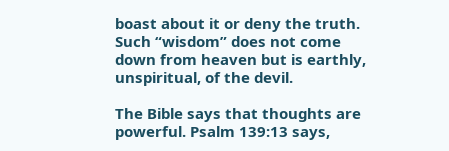boast about it or deny the truth. Such “wisdom” does not come down from heaven but is earthly, unspiritual, of the devil.

The Bible says that thoughts are powerful. Psalm 139:13 says,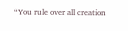“You rule over all creation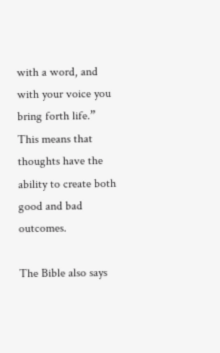with a word, and with your voice you bring forth life.” This means that thoughts have the ability to create both good and bad outcomes.

The Bible also says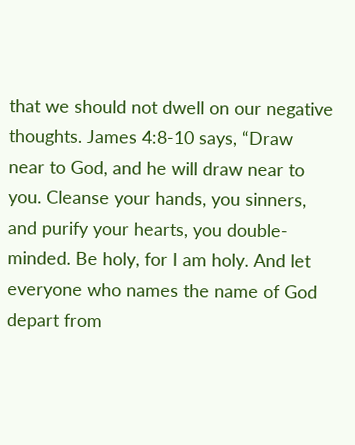that we should not dwell on our negative thoughts. James 4:8-10 says, “Draw near to God, and he will draw near to you. Cleanse your hands, you sinners, and purify your hearts, you double-minded. Be holy, for I am holy. And let everyone who names the name of God depart from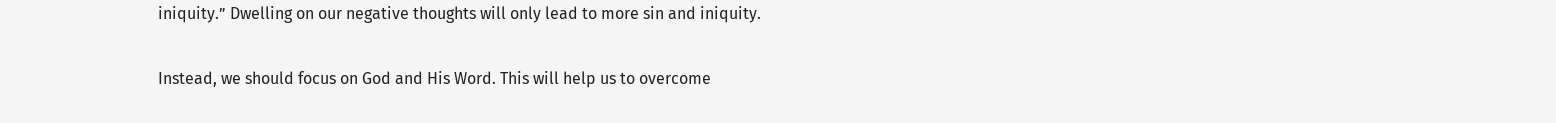iniquity.” Dwelling on our negative thoughts will only lead to more sin and iniquity.

Instead, we should focus on God and His Word. This will help us to overcome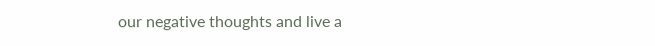our negative thoughts and live a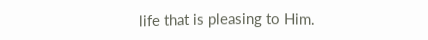life that is pleasing to Him.